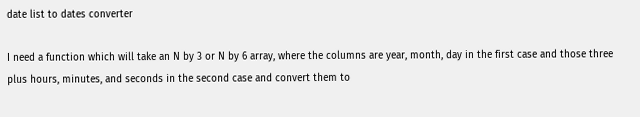date list to dates converter

I need a function which will take an N by 3 or N by 6 array, where the columns are year, month, day in the first case and those three plus hours, minutes, and seconds in the second case and convert them to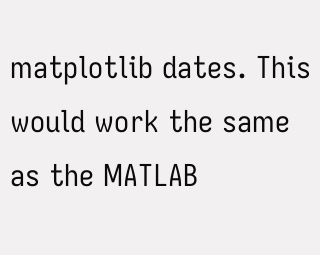matplotlib dates. This would work the same as the MATLAB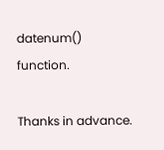datenum() function.

Thanks in advance.